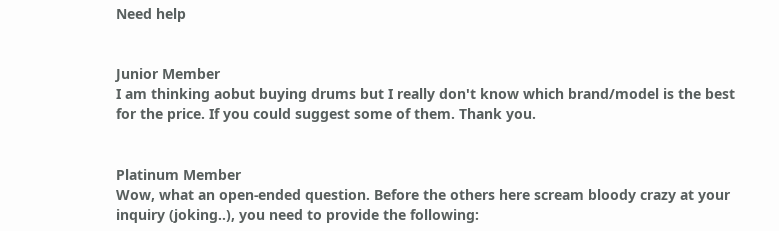Need help


Junior Member
I am thinking aobut buying drums but I really don't know which brand/model is the best for the price. If you could suggest some of them. Thank you.


Platinum Member
Wow, what an open-ended question. Before the others here scream bloody crazy at your inquiry (joking..), you need to provide the following: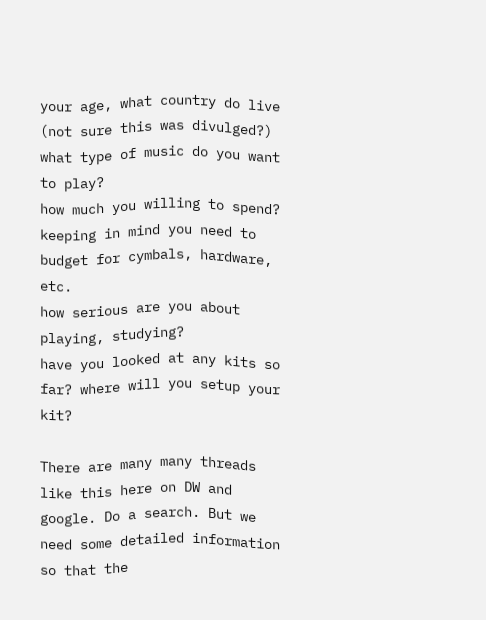your age, what country do live (not sure this was divulged?)
what type of music do you want to play?
how much you willing to spend? keeping in mind you need to budget for cymbals, hardware, etc.
how serious are you about playing, studying?
have you looked at any kits so far? where will you setup your kit?

There are many many threads like this here on DW and google. Do a search. But we need some detailed information so that the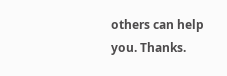others can help you. Thanks.